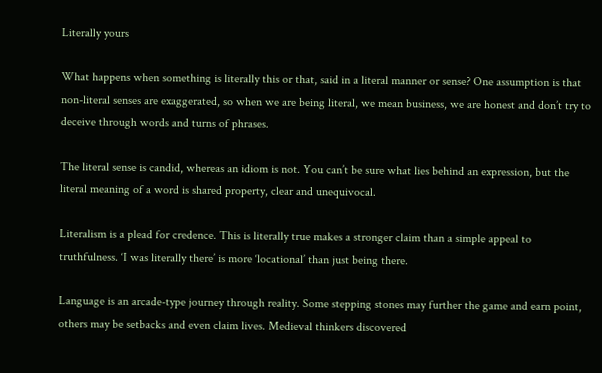Literally yours

What happens when something is literally this or that, said in a literal manner or sense? One assumption is that non-literal senses are exaggerated, so when we are being literal, we mean business, we are honest and don’t try to deceive through words and turns of phrases.

The literal sense is candid, whereas an idiom is not. You can’t be sure what lies behind an expression, but the literal meaning of a word is shared property, clear and unequivocal.

Literalism is a plead for credence. This is literally true makes a stronger claim than a simple appeal to truthfulness. ‘I was literally there’ is more ‘locational’ than just being there.

Language is an arcade-type journey through reality. Some stepping stones may further the game and earn point, others may be setbacks and even claim lives. Medieval thinkers discovered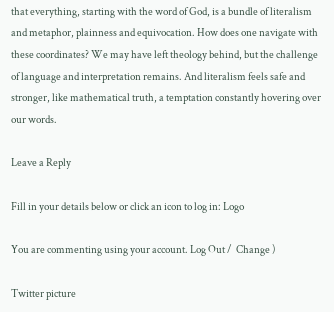that everything, starting with the word of God, is a bundle of literalism and metaphor, plainness and equivocation. How does one navigate with these coordinates? We may have left theology behind, but the challenge of language and interpretation remains. And literalism feels safe and stronger, like mathematical truth, a temptation constantly hovering over our words.

Leave a Reply

Fill in your details below or click an icon to log in: Logo

You are commenting using your account. Log Out /  Change )

Twitter picture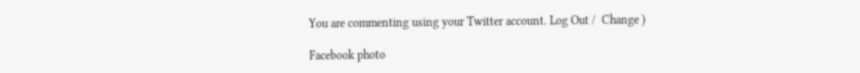You are commenting using your Twitter account. Log Out /  Change )

Facebook photo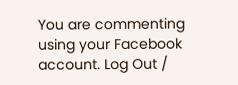You are commenting using your Facebook account. Log Out /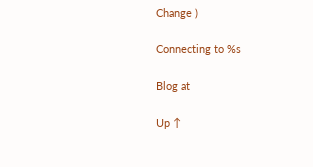Change )

Connecting to %s

Blog at

Up ↑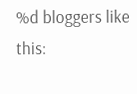%d bloggers like this: